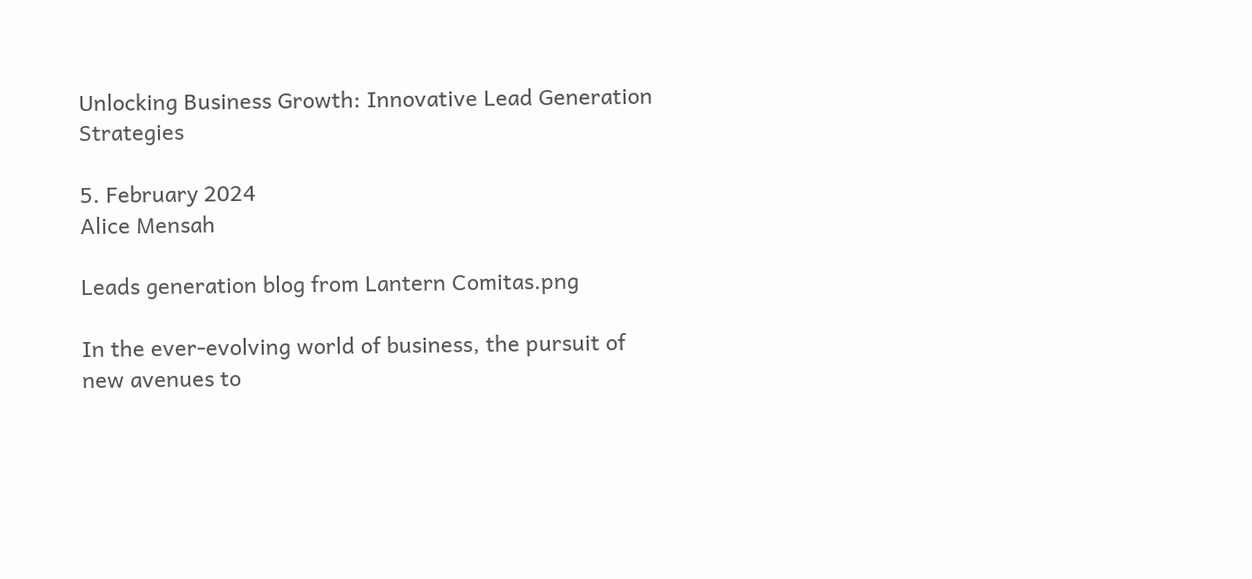Unlocking Business Growth: Innovative Lead Generation Strategies

5. February 2024
Alice Mensah

Leads generation blog from Lantern Comitas.png

In the ever-evolving world of business, the pursuit of new avenues to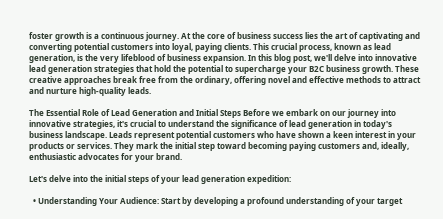foster growth is a continuous journey. At the core of business success lies the art of captivating and converting potential customers into loyal, paying clients. This crucial process, known as lead generation, is the very lifeblood of business expansion. In this blog post, we'll delve into innovative lead generation strategies that hold the potential to supercharge your B2C business growth. These creative approaches break free from the ordinary, offering novel and effective methods to attract and nurture high-quality leads.

The Essential Role of Lead Generation and Initial Steps Before we embark on our journey into innovative strategies, it's crucial to understand the significance of lead generation in today's business landscape. Leads represent potential customers who have shown a keen interest in your products or services. They mark the initial step toward becoming paying customers and, ideally, enthusiastic advocates for your brand.

Let's delve into the initial steps of your lead generation expedition:

  • Understanding Your Audience: Start by developing a profound understanding of your target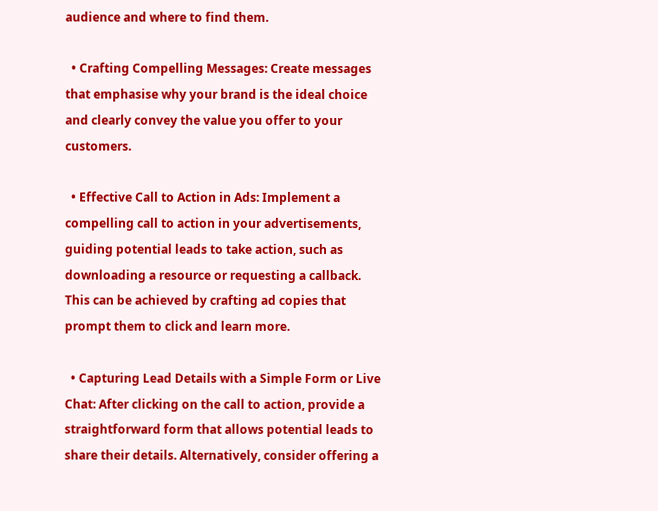audience and where to find them.

  • Crafting Compelling Messages: Create messages that emphasise why your brand is the ideal choice and clearly convey the value you offer to your customers.

  • Effective Call to Action in Ads: Implement a compelling call to action in your advertisements, guiding potential leads to take action, such as downloading a resource or requesting a callback. This can be achieved by crafting ad copies that prompt them to click and learn more.

  • Capturing Lead Details with a Simple Form or Live Chat: After clicking on the call to action, provide a straightforward form that allows potential leads to share their details. Alternatively, consider offering a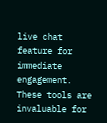live chat feature for immediate engagement. These tools are invaluable for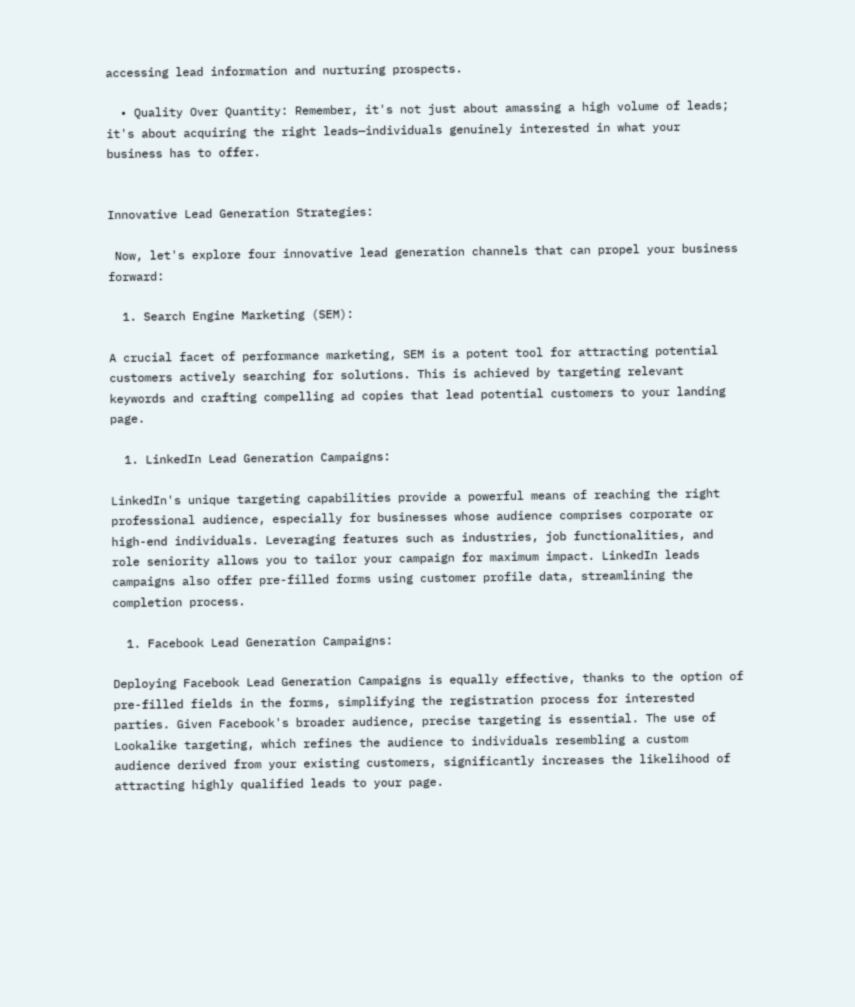accessing lead information and nurturing prospects.

  • Quality Over Quantity: Remember, it's not just about amassing a high volume of leads; it's about acquiring the right leads—individuals genuinely interested in what your business has to offer.


Innovative Lead Generation Strategies:

 Now, let's explore four innovative lead generation channels that can propel your business forward:

  1. Search Engine Marketing (SEM):

A crucial facet of performance marketing, SEM is a potent tool for attracting potential customers actively searching for solutions. This is achieved by targeting relevant keywords and crafting compelling ad copies that lead potential customers to your landing page.

  1. LinkedIn Lead Generation Campaigns:

LinkedIn's unique targeting capabilities provide a powerful means of reaching the right professional audience, especially for businesses whose audience comprises corporate or high-end individuals. Leveraging features such as industries, job functionalities, and role seniority allows you to tailor your campaign for maximum impact. LinkedIn leads campaigns also offer pre-filled forms using customer profile data, streamlining the completion process.

  1. Facebook Lead Generation Campaigns:

Deploying Facebook Lead Generation Campaigns is equally effective, thanks to the option of pre-filled fields in the forms, simplifying the registration process for interested parties. Given Facebook's broader audience, precise targeting is essential. The use of Lookalike targeting, which refines the audience to individuals resembling a custom audience derived from your existing customers, significantly increases the likelihood of attracting highly qualified leads to your page.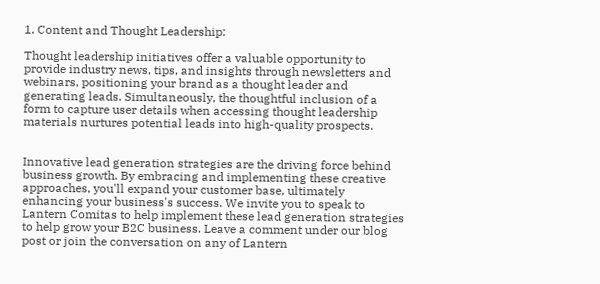1. Content and Thought Leadership:

Thought leadership initiatives offer a valuable opportunity to provide industry news, tips, and insights through newsletters and webinars, positioning your brand as a thought leader and generating leads. Simultaneously, the thoughtful inclusion of a form to capture user details when accessing thought leadership materials nurtures potential leads into high-quality prospects.


Innovative lead generation strategies are the driving force behind business growth. By embracing and implementing these creative approaches, you'll expand your customer base, ultimately enhancing your business's success. We invite you to speak to Lantern Comitas to help implement these lead generation strategies to help grow your B2C business. Leave a comment under our blog post or join the conversation on any of Lantern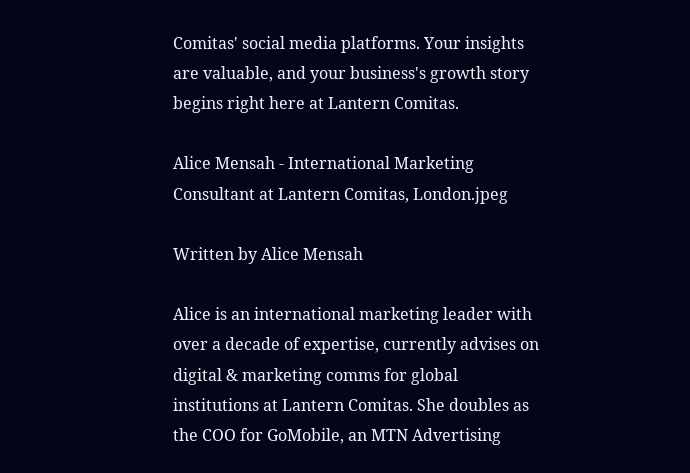Comitas' social media platforms. Your insights are valuable, and your business's growth story begins right here at Lantern Comitas.

Alice Mensah - International Marketing Consultant at Lantern Comitas, London.jpeg

Written by Alice Mensah

Alice is an international marketing leader with over a decade of expertise, currently advises on digital & marketing comms for global institutions at Lantern Comitas. She doubles as the COO for GoMobile, an MTN Advertising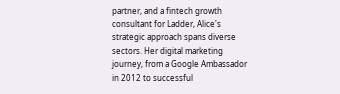partner, and a fintech growth consultant for Ladder, Alice's strategic approach spans diverse sectors. Her digital marketing journey, from a Google Ambassador in 2012 to successful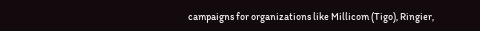campaigns for organizations like Millicom (Tigo), Ringier,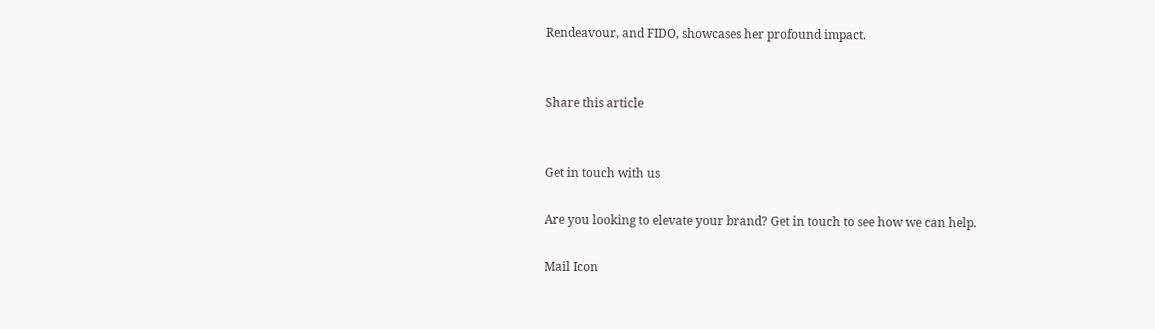Rendeavour, and FIDO, showcases her profound impact.


Share this article


Get in touch with us

Are you looking to elevate your brand? Get in touch to see how we can help.

Mail Icon